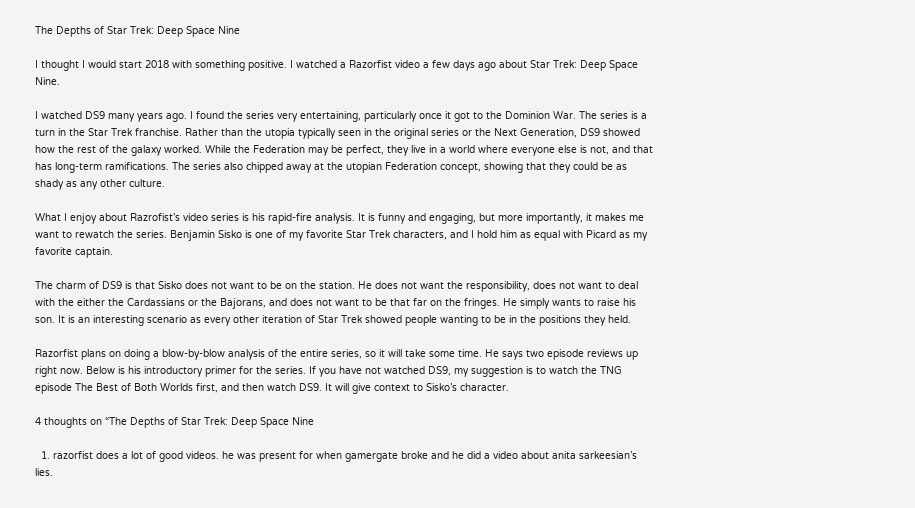The Depths of Star Trek: Deep Space Nine

I thought I would start 2018 with something positive. I watched a Razorfist video a few days ago about Star Trek: Deep Space Nine.

I watched DS9 many years ago. I found the series very entertaining, particularly once it got to the Dominion War. The series is a turn in the Star Trek franchise. Rather than the utopia typically seen in the original series or the Next Generation, DS9 showed how the rest of the galaxy worked. While the Federation may be perfect, they live in a world where everyone else is not, and that has long-term ramifications. The series also chipped away at the utopian Federation concept, showing that they could be as shady as any other culture.

What I enjoy about Razrofist’s video series is his rapid-fire analysis. It is funny and engaging, but more importantly, it makes me want to rewatch the series. Benjamin Sisko is one of my favorite Star Trek characters, and I hold him as equal with Picard as my favorite captain.

The charm of DS9 is that Sisko does not want to be on the station. He does not want the responsibility, does not want to deal with the either the Cardassians or the Bajorans, and does not want to be that far on the fringes. He simply wants to raise his son. It is an interesting scenario as every other iteration of Star Trek showed people wanting to be in the positions they held.

Razorfist plans on doing a blow-by-blow analysis of the entire series, so it will take some time. He says two episode reviews up right now. Below is his introductory primer for the series. If you have not watched DS9, my suggestion is to watch the TNG episode The Best of Both Worlds first, and then watch DS9. It will give context to Sisko’s character.

4 thoughts on “The Depths of Star Trek: Deep Space Nine

  1. razorfist does a lot of good videos. he was present for when gamergate broke and he did a video about anita sarkeesian’s lies.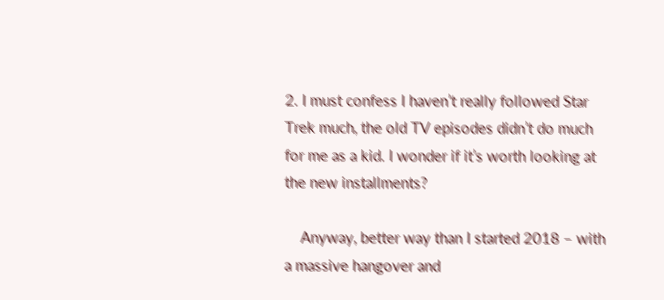2. I must confess I haven’t really followed Star Trek much, the old TV episodes didn’t do much for me as a kid. I wonder if it’s worth looking at the new installments?

    Anyway, better way than I started 2018 – with a massive hangover and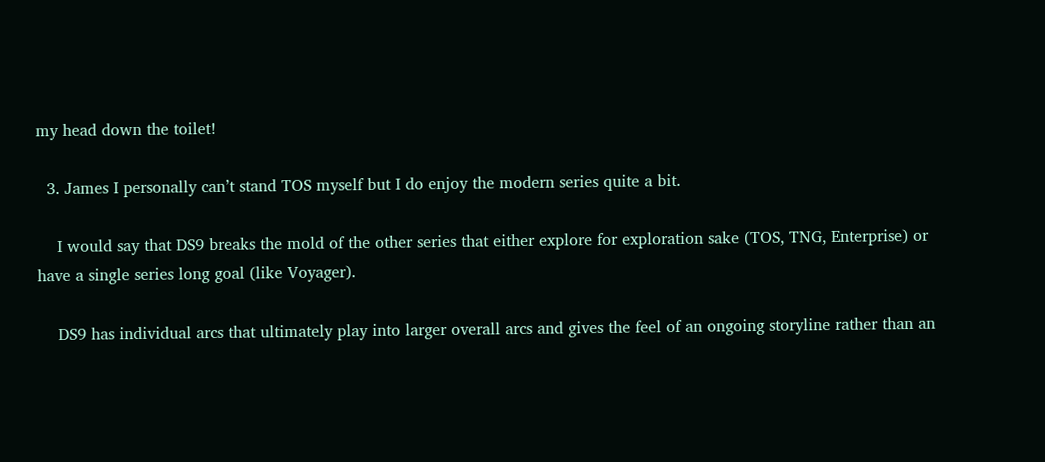my head down the toilet!

  3. James I personally can’t stand TOS myself but I do enjoy the modern series quite a bit.

    I would say that DS9 breaks the mold of the other series that either explore for exploration sake (TOS, TNG, Enterprise) or have a single series long goal (like Voyager).

    DS9 has individual arcs that ultimately play into larger overall arcs and gives the feel of an ongoing storyline rather than an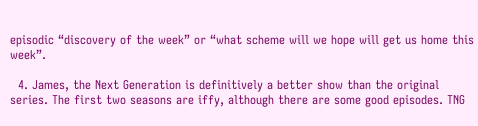episodic “discovery of the week” or “what scheme will we hope will get us home this week”.

  4. James, the Next Generation is definitively a better show than the original series. The first two seasons are iffy, although there are some good episodes. TNG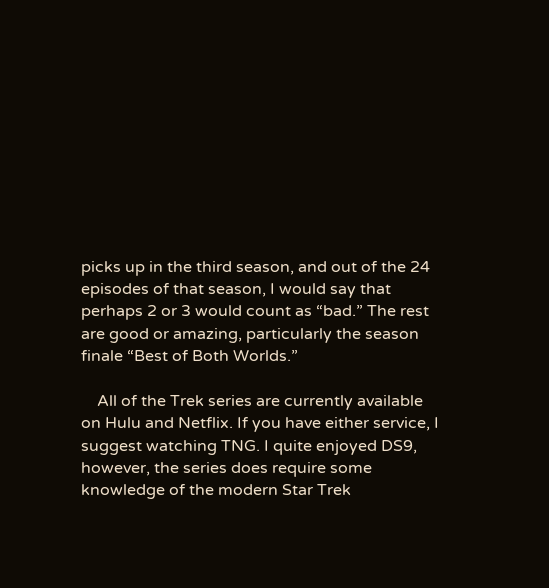picks up in the third season, and out of the 24 episodes of that season, I would say that perhaps 2 or 3 would count as “bad.” The rest are good or amazing, particularly the season finale “Best of Both Worlds.”

    All of the Trek series are currently available on Hulu and Netflix. If you have either service, I suggest watching TNG. I quite enjoyed DS9, however, the series does require some knowledge of the modern Star Trek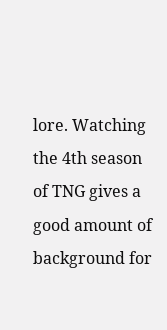lore. Watching the 4th season of TNG gives a good amount of background for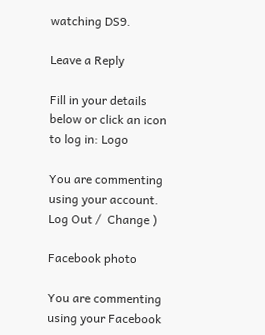watching DS9.

Leave a Reply

Fill in your details below or click an icon to log in: Logo

You are commenting using your account. Log Out /  Change )

Facebook photo

You are commenting using your Facebook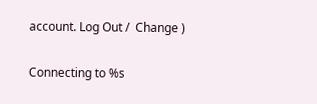account. Log Out /  Change )

Connecting to %s